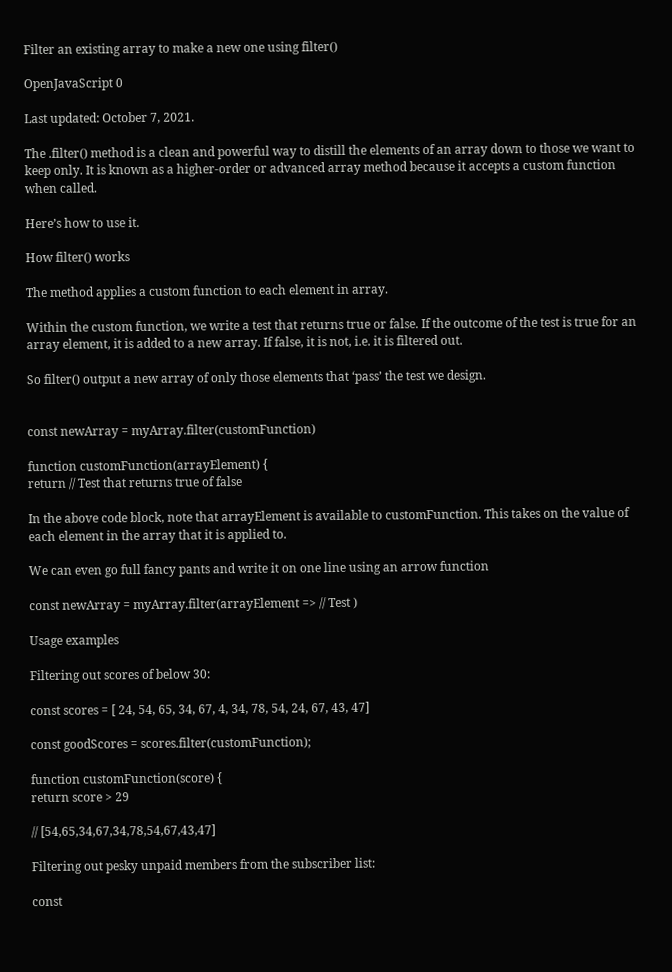Filter an existing array to make a new one using filter()

OpenJavaScript 0

Last updated: October 7, 2021.

The .filter() method is a clean and powerful way to distill the elements of an array down to those we want to keep only. It is known as a higher-order or advanced array method because it accepts a custom function when called.

Here’s how to use it.

How filter() works

The method applies a custom function to each element in array.

Within the custom function, we write a test that returns true or false. If the outcome of the test is true for an array element, it is added to a new array. If false, it is not, i.e. it is filtered out.

So filter() output a new array of only those elements that ‘pass’ the test we design.


const newArray = myArray.filter(customFunction)

function customFunction(arrayElement) {
return // Test that returns true of false

In the above code block, note that arrayElement is available to customFunction. This takes on the value of each element in the array that it is applied to.

We can even go full fancy pants and write it on one line using an arrow function

const newArray = myArray.filter(arrayElement => // Test )

Usage examples

Filtering out scores of below 30:

const scores = [ 24, 54, 65, 34, 67, 4, 34, 78, 54, 24, 67, 43, 47]

const goodScores = scores.filter(customFunction);

function customFunction(score) {
return score > 29

// [54,65,34,67,34,78,54,67,43,47]

Filtering out pesky unpaid members from the subscriber list:

const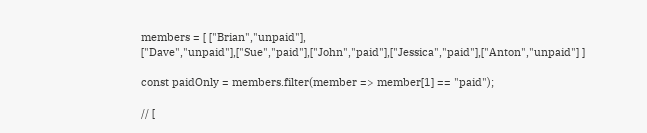members = [ ["Brian","unpaid"], ["Dave","unpaid"],["Sue","paid"],["John","paid"],["Jessica","paid"],["Anton","unpaid"] ]

const paidOnly = members.filter(member => member[1] == "paid");

// [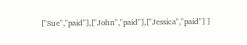["Sue","paid"],["John","paid"],["Jessica","paid"] ]